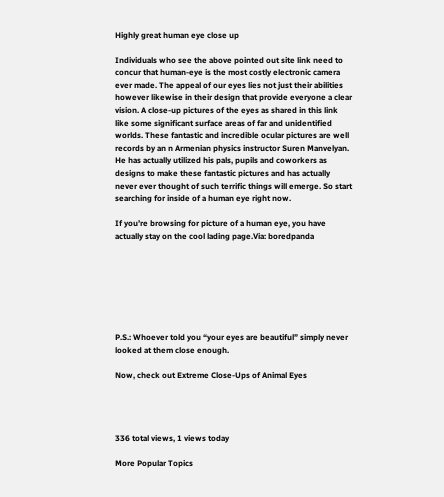Highly great human eye close up

Individuals who see the above pointed out site link need to concur that human-eye is the most costly electronic camera ever made. The appeal of our eyes lies not just their abilities however likewise in their design that provide everyone a clear vision. A close-up pictures of the eyes as shared in this link like some significant surface areas of far and unidentified worlds. These fantastic and incredible ocular pictures are well records by an n Armenian physics instructor Suren Manvelyan. He has actually utilized his pals, pupils and coworkers as designs to make these fantastic pictures and has actually never ever thought of such terrific things will emerge. So start searching for inside of a human eye right now.

If you’re browsing for picture of a human eye, you have actually stay on the cool lading page.Via: boredpanda







P.S.: Whoever told you “your eyes are beautiful” simply never looked at them close enough.

Now, check out Extreme Close-Ups of Animal Eyes




336 total views, 1 views today

More Popular Topics